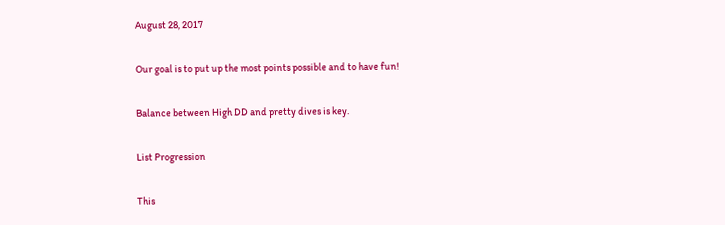August 28, 2017

Our goal is to put up the most points possible and to have fun!

Balance between High DD and pretty dives is key.

List Progression

This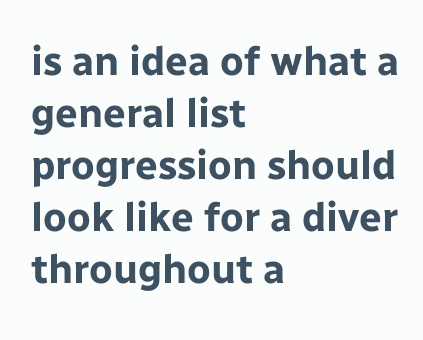is an idea of what a general list progression should look like for a diver throughout a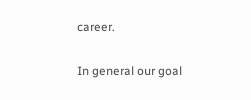career.

In general our goal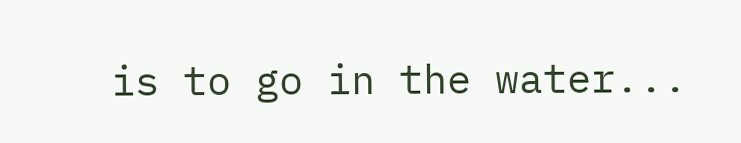is to go in the water...